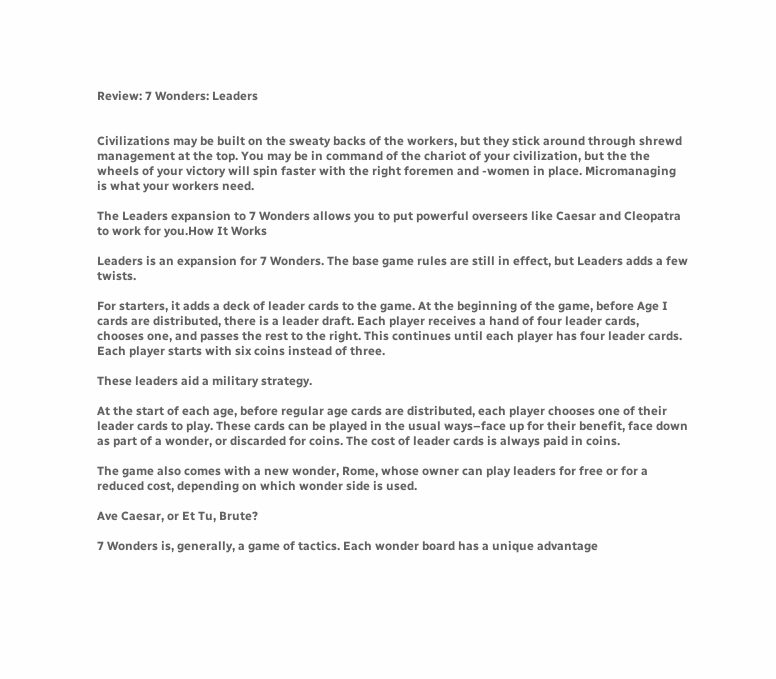Review: 7 Wonders: Leaders


Civilizations may be built on the sweaty backs of the workers, but they stick around through shrewd management at the top. You may be in command of the chariot of your civilization, but the the wheels of your victory will spin faster with the right foremen and -women in place. Micromanaging is what your workers need.

The Leaders expansion to 7 Wonders allows you to put powerful overseers like Caesar and Cleopatra to work for you.How It Works

Leaders is an expansion for 7 Wonders. The base game rules are still in effect, but Leaders adds a few twists.

For starters, it adds a deck of leader cards to the game. At the beginning of the game, before Age I cards are distributed, there is a leader draft. Each player receives a hand of four leader cards, chooses one, and passes the rest to the right. This continues until each player has four leader cards. Each player starts with six coins instead of three.

These leaders aid a military strategy.

At the start of each age, before regular age cards are distributed, each player chooses one of their leader cards to play. These cards can be played in the usual ways–face up for their benefit, face down as part of a wonder, or discarded for coins. The cost of leader cards is always paid in coins.

The game also comes with a new wonder, Rome, whose owner can play leaders for free or for a reduced cost, depending on which wonder side is used.

Ave Caesar, or Et Tu, Brute?

7 Wonders is, generally, a game of tactics. Each wonder board has a unique advantage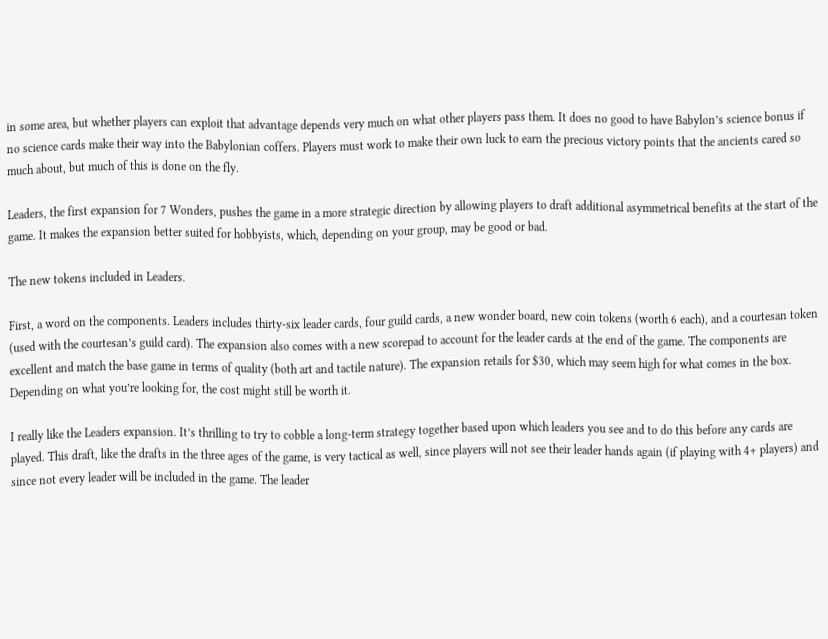in some area, but whether players can exploit that advantage depends very much on what other players pass them. It does no good to have Babylon’s science bonus if no science cards make their way into the Babylonian coffers. Players must work to make their own luck to earn the precious victory points that the ancients cared so much about, but much of this is done on the fly.

Leaders, the first expansion for 7 Wonders, pushes the game in a more strategic direction by allowing players to draft additional asymmetrical benefits at the start of the game. It makes the expansion better suited for hobbyists, which, depending on your group, may be good or bad.

The new tokens included in Leaders.

First, a word on the components. Leaders includes thirty-six leader cards, four guild cards, a new wonder board, new coin tokens (worth 6 each), and a courtesan token (used with the courtesan’s guild card). The expansion also comes with a new scorepad to account for the leader cards at the end of the game. The components are excellent and match the base game in terms of quality (both art and tactile nature). The expansion retails for $30, which may seem high for what comes in the box. Depending on what you’re looking for, the cost might still be worth it.

I really like the Leaders expansion. It’s thrilling to try to cobble a long-term strategy together based upon which leaders you see and to do this before any cards are played. This draft, like the drafts in the three ages of the game, is very tactical as well, since players will not see their leader hands again (if playing with 4+ players) and since not every leader will be included in the game. The leader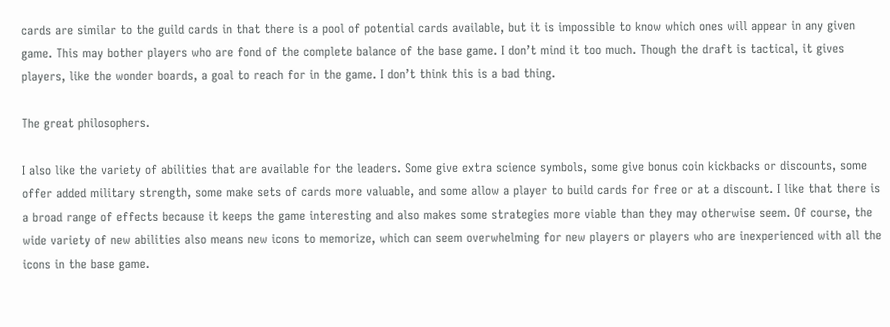cards are similar to the guild cards in that there is a pool of potential cards available, but it is impossible to know which ones will appear in any given game. This may bother players who are fond of the complete balance of the base game. I don’t mind it too much. Though the draft is tactical, it gives players, like the wonder boards, a goal to reach for in the game. I don’t think this is a bad thing.

The great philosophers.

I also like the variety of abilities that are available for the leaders. Some give extra science symbols, some give bonus coin kickbacks or discounts, some offer added military strength, some make sets of cards more valuable, and some allow a player to build cards for free or at a discount. I like that there is a broad range of effects because it keeps the game interesting and also makes some strategies more viable than they may otherwise seem. Of course, the wide variety of new abilities also means new icons to memorize, which can seem overwhelming for new players or players who are inexperienced with all the icons in the base game.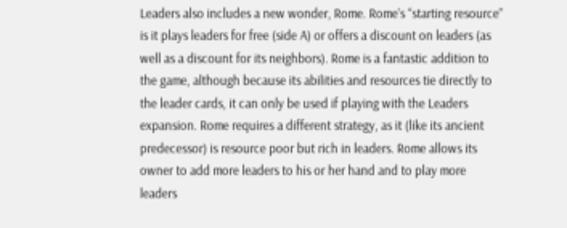Leaders also includes a new wonder, Rome. Rome’s “starting resource” is it plays leaders for free (side A) or offers a discount on leaders (as well as a discount for its neighbors). Rome is a fantastic addition to the game, although because its abilities and resources tie directly to the leader cards, it can only be used if playing with the Leaders expansion. Rome requires a different strategy, as it (like its ancient predecessor) is resource poor but rich in leaders. Rome allows its owner to add more leaders to his or her hand and to play more leaders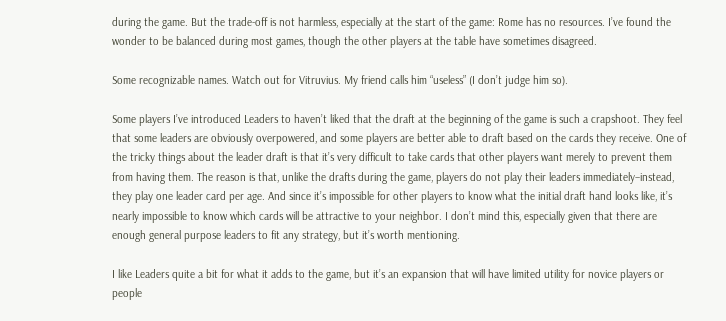during the game. But the trade-off is not harmless, especially at the start of the game: Rome has no resources. I’ve found the wonder to be balanced during most games, though the other players at the table have sometimes disagreed.

Some recognizable names. Watch out for Vitruvius. My friend calls him “useless” (I don’t judge him so).

Some players I’ve introduced Leaders to haven’t liked that the draft at the beginning of the game is such a crapshoot. They feel that some leaders are obviously overpowered, and some players are better able to draft based on the cards they receive. One of the tricky things about the leader draft is that it’s very difficult to take cards that other players want merely to prevent them from having them. The reason is that, unlike the drafts during the game, players do not play their leaders immediately–instead, they play one leader card per age. And since it’s impossible for other players to know what the initial draft hand looks like, it’s nearly impossible to know which cards will be attractive to your neighbor. I don’t mind this, especially given that there are enough general purpose leaders to fit any strategy, but it’s worth mentioning.

I like Leaders quite a bit for what it adds to the game, but it’s an expansion that will have limited utility for novice players or people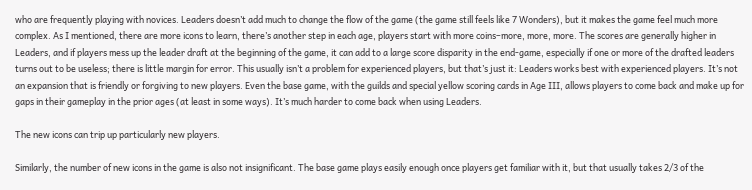who are frequently playing with novices. Leaders doesn’t add much to change the flow of the game (the game still feels like 7 Wonders), but it makes the game feel much more complex. As I mentioned, there are more icons to learn, there’s another step in each age, players start with more coins–more, more, more. The scores are generally higher in Leaders, and if players mess up the leader draft at the beginning of the game, it can add to a large score disparity in the end-game, especially if one or more of the drafted leaders turns out to be useless; there is little margin for error. This usually isn’t a problem for experienced players, but that’s just it: Leaders works best with experienced players. It’s not an expansion that is friendly or forgiving to new players. Even the base game, with the guilds and special yellow scoring cards in Age III, allows players to come back and make up for gaps in their gameplay in the prior ages (at least in some ways). It’s much harder to come back when using Leaders.

The new icons can trip up particularly new players.

Similarly, the number of new icons in the game is also not insignificant. The base game plays easily enough once players get familiar with it, but that usually takes 2/3 of the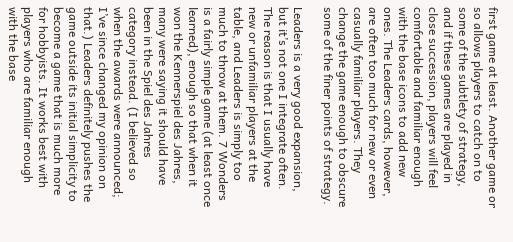first game at least. Another game or so allows players to catch on to some of the subtlety of strategy, and if these games are played in close succession, players will feel comfortable and familiar enough with the base icons to add new ones. The Leaders cards, however, are often too much for new or even casually familiar players. They change the game enough to obscure some of the finer points of strategy.

Leaders is a very good expansion, but it’s not one I integrate often. The reason is that I usually have new or unfamiliar players at the table, and Leaders is simply too much to throw at them. 7 Wonders is a fairly simple game (at least once learned), enough so that when it won the Kennerspiel des Jahres, many were saying it should have been in the Spiel des Jahres category instead. (I believed so when the awards were announced; I’ve since changed my opinion on that.) Leaders definitely pushes the game outside its initial simplicity to become a game that is much more for hobbyists. It works best with players who are familiar enough with the base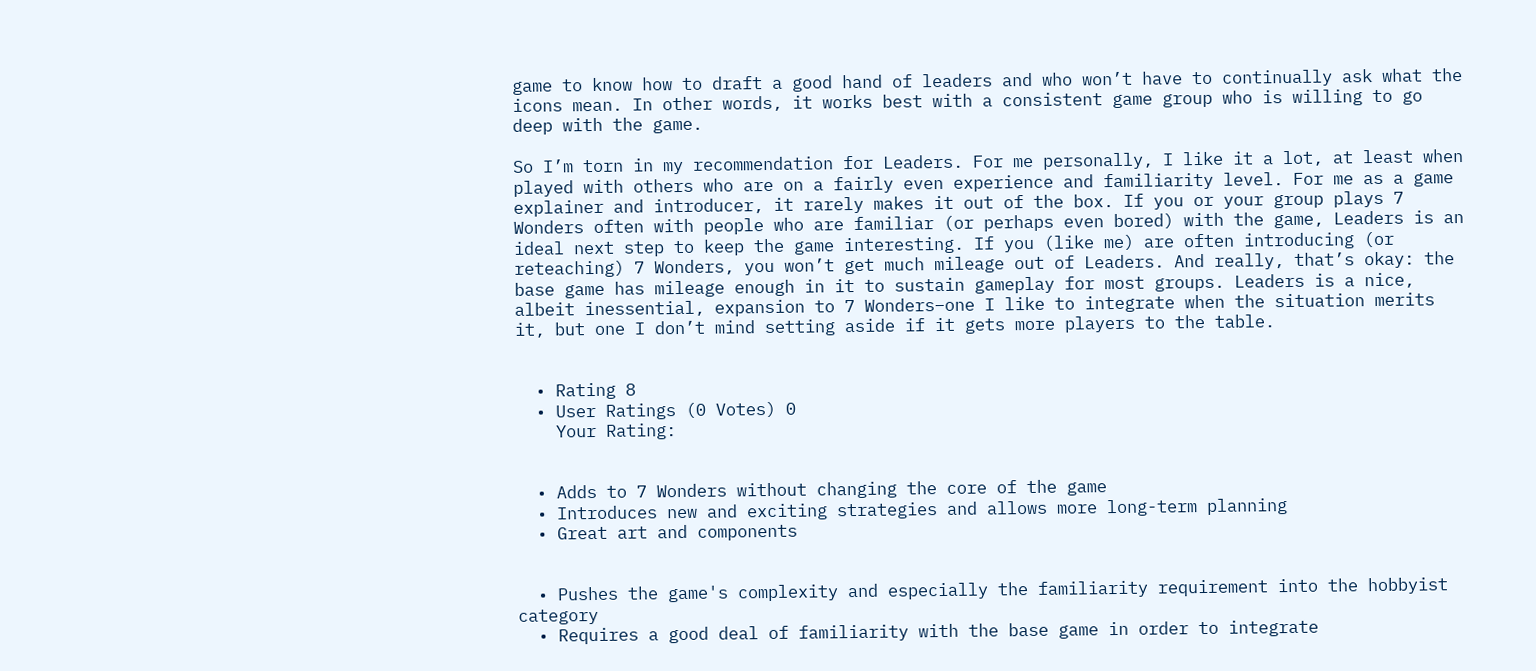game to know how to draft a good hand of leaders and who won’t have to continually ask what the icons mean. In other words, it works best with a consistent game group who is willing to go deep with the game.

So I’m torn in my recommendation for Leaders. For me personally, I like it a lot, at least when played with others who are on a fairly even experience and familiarity level. For me as a game explainer and introducer, it rarely makes it out of the box. If you or your group plays 7 Wonders often with people who are familiar (or perhaps even bored) with the game, Leaders is an ideal next step to keep the game interesting. If you (like me) are often introducing (or reteaching) 7 Wonders, you won’t get much mileage out of Leaders. And really, that’s okay: the base game has mileage enough in it to sustain gameplay for most groups. Leaders is a nice, albeit inessential, expansion to 7 Wonders–one I like to integrate when the situation merits it, but one I don’t mind setting aside if it gets more players to the table.


  • Rating 8
  • User Ratings (0 Votes) 0
    Your Rating:


  • Adds to 7 Wonders without changing the core of the game
  • Introduces new and exciting strategies and allows more long-term planning
  • Great art and components


  • Pushes the game's complexity and especially the familiarity requirement into the hobbyist category
  • Requires a good deal of familiarity with the base game in order to integrate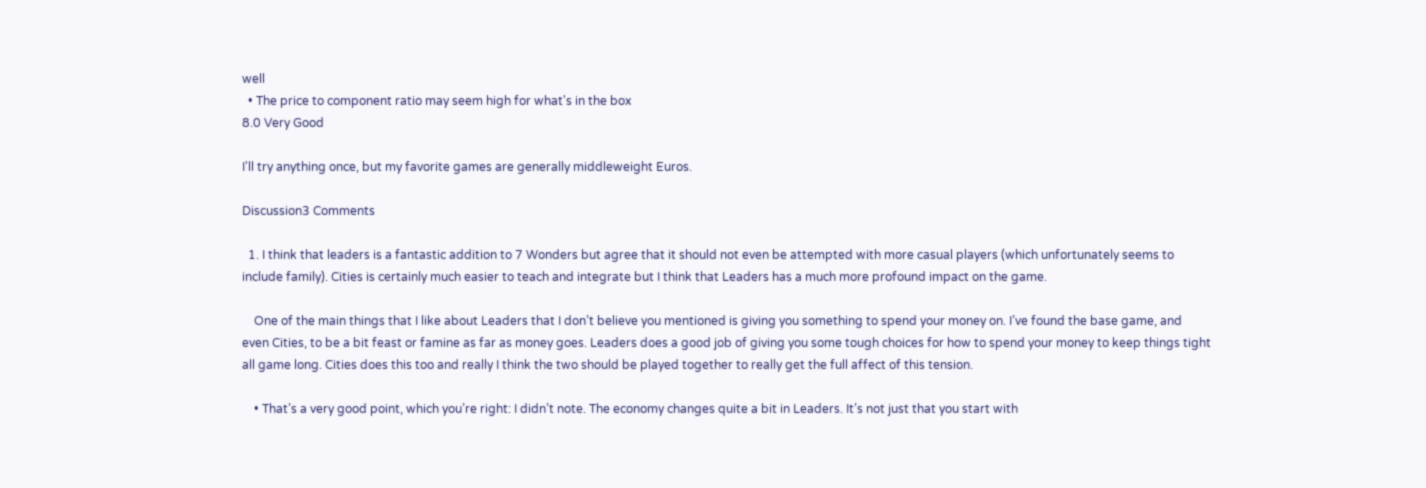well
  • The price to component ratio may seem high for what's in the box
8.0 Very Good

I'll try anything once, but my favorite games are generally middleweight Euros.

Discussion3 Comments

  1. I think that leaders is a fantastic addition to 7 Wonders but agree that it should not even be attempted with more casual players (which unfortunately seems to include family). Cities is certainly much easier to teach and integrate but I think that Leaders has a much more profound impact on the game.

    One of the main things that I like about Leaders that I don’t believe you mentioned is giving you something to spend your money on. I’ve found the base game, and even Cities, to be a bit feast or famine as far as money goes. Leaders does a good job of giving you some tough choices for how to spend your money to keep things tight all game long. Cities does this too and really I think the two should be played together to really get the full affect of this tension.

    • That’s a very good point, which you’re right: I didn’t note. The economy changes quite a bit in Leaders. It’s not just that you start with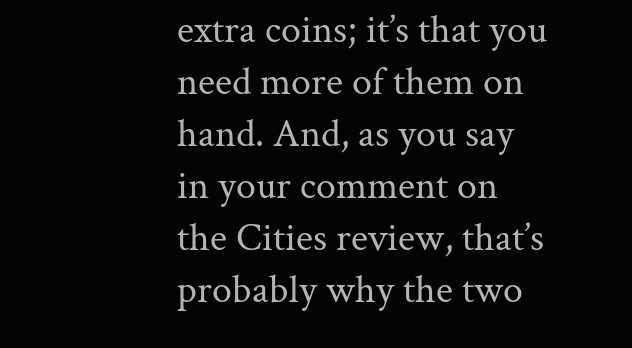extra coins; it’s that you need more of them on hand. And, as you say in your comment on the Cities review, that’s probably why the two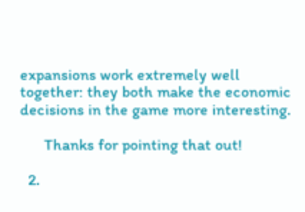expansions work extremely well together: they both make the economic decisions in the game more interesting.

      Thanks for pointing that out!

  2.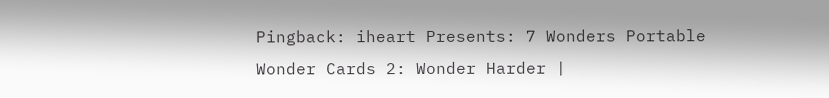Pingback: iheart Presents: 7 Wonders Portable Wonder Cards 2: Wonder Harder |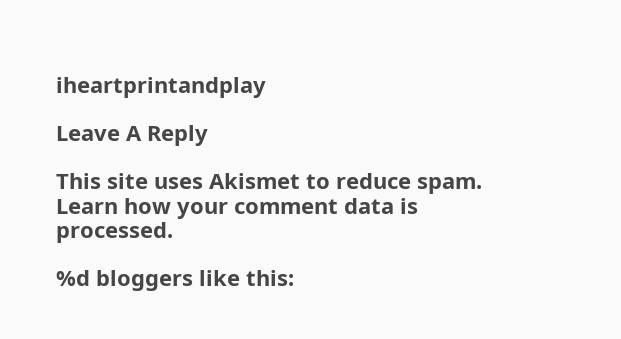iheartprintandplay

Leave A Reply

This site uses Akismet to reduce spam. Learn how your comment data is processed.

%d bloggers like this: